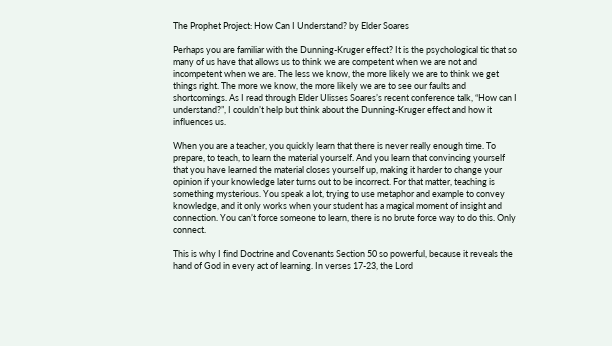The Prophet Project: How Can I Understand? by Elder Soares

Perhaps you are familiar with the Dunning-Kruger effect? It is the psychological tic that so many of us have that allows us to think we are competent when we are not and incompetent when we are. The less we know, the more likely we are to think we get things right. The more we know, the more likely we are to see our faults and shortcomings. As I read through Elder Ulisses Soares’s recent conference talk, “How can I understand?”, I couldn’t help but think about the Dunning-Kruger effect and how it influences us.

When you are a teacher, you quickly learn that there is never really enough time. To prepare, to teach, to learn the material yourself. And you learn that convincing yourself that you have learned the material closes yourself up, making it harder to change your opinion if your knowledge later turns out to be incorrect. For that matter, teaching is something mysterious. You speak a lot, trying to use metaphor and example to convey knowledge, and it only works when your student has a magical moment of insight and connection. You can’t force someone to learn, there is no brute force way to do this. Only connect.

This is why I find Doctrine and Covenants Section 50 so powerful, because it reveals the hand of God in every act of learning. In verses 17-23, the Lord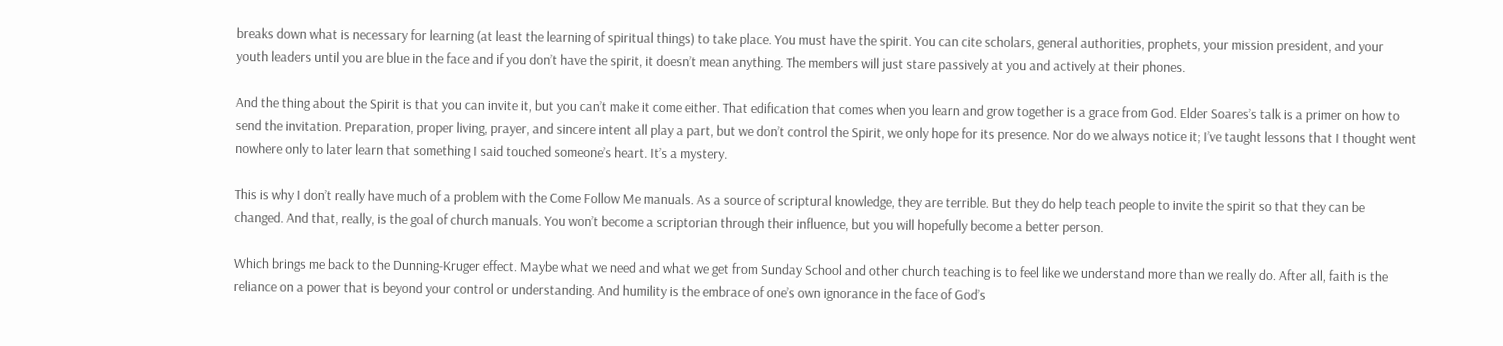breaks down what is necessary for learning (at least the learning of spiritual things) to take place. You must have the spirit. You can cite scholars, general authorities, prophets, your mission president, and your youth leaders until you are blue in the face and if you don’t have the spirit, it doesn’t mean anything. The members will just stare passively at you and actively at their phones.

And the thing about the Spirit is that you can invite it, but you can’t make it come either. That edification that comes when you learn and grow together is a grace from God. Elder Soares’s talk is a primer on how to send the invitation. Preparation, proper living, prayer, and sincere intent all play a part, but we don’t control the Spirit, we only hope for its presence. Nor do we always notice it; I’ve taught lessons that I thought went nowhere only to later learn that something I said touched someone’s heart. It’s a mystery.

This is why I don’t really have much of a problem with the Come Follow Me manuals. As a source of scriptural knowledge, they are terrible. But they do help teach people to invite the spirit so that they can be changed. And that, really, is the goal of church manuals. You won’t become a scriptorian through their influence, but you will hopefully become a better person.

Which brings me back to the Dunning-Kruger effect. Maybe what we need and what we get from Sunday School and other church teaching is to feel like we understand more than we really do. After all, faith is the reliance on a power that is beyond your control or understanding. And humility is the embrace of one’s own ignorance in the face of God’s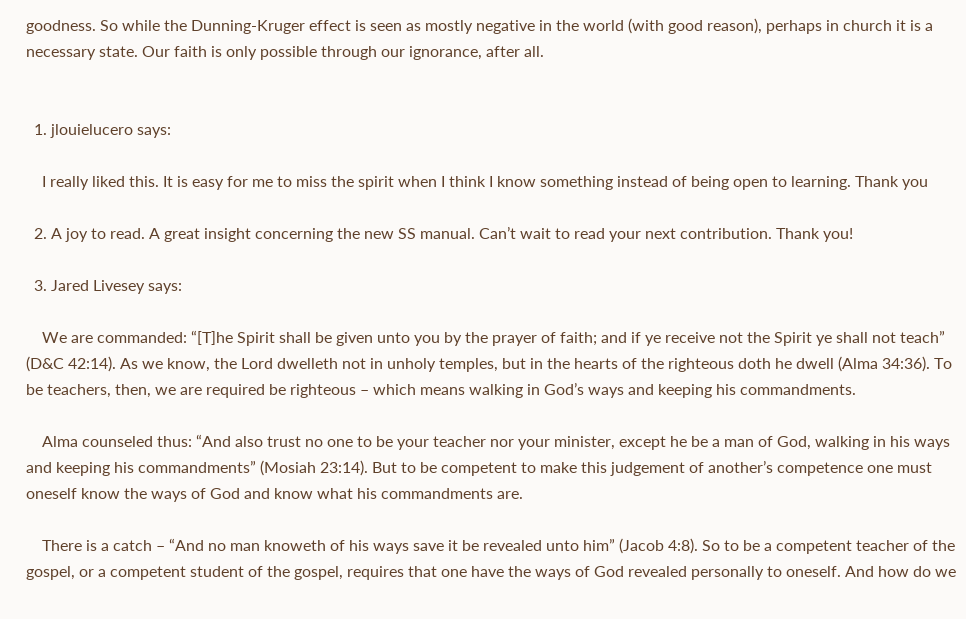goodness. So while the Dunning-Kruger effect is seen as mostly negative in the world (with good reason), perhaps in church it is a necessary state. Our faith is only possible through our ignorance, after all.


  1. jlouielucero says:

    I really liked this. It is easy for me to miss the spirit when I think I know something instead of being open to learning. Thank you

  2. A joy to read. A great insight concerning the new SS manual. Can’t wait to read your next contribution. Thank you!

  3. Jared Livesey says:

    We are commanded: “[T]he Spirit shall be given unto you by the prayer of faith; and if ye receive not the Spirit ye shall not teach” (D&C 42:14). As we know, the Lord dwelleth not in unholy temples, but in the hearts of the righteous doth he dwell (Alma 34:36). To be teachers, then, we are required be righteous – which means walking in God’s ways and keeping his commandments.

    Alma counseled thus: “And also trust no one to be your teacher nor your minister, except he be a man of God, walking in his ways and keeping his commandments” (Mosiah 23:14). But to be competent to make this judgement of another’s competence one must oneself know the ways of God and know what his commandments are.

    There is a catch – “And no man knoweth of his ways save it be revealed unto him” (Jacob 4:8). So to be a competent teacher of the gospel, or a competent student of the gospel, requires that one have the ways of God revealed personally to oneself. And how do we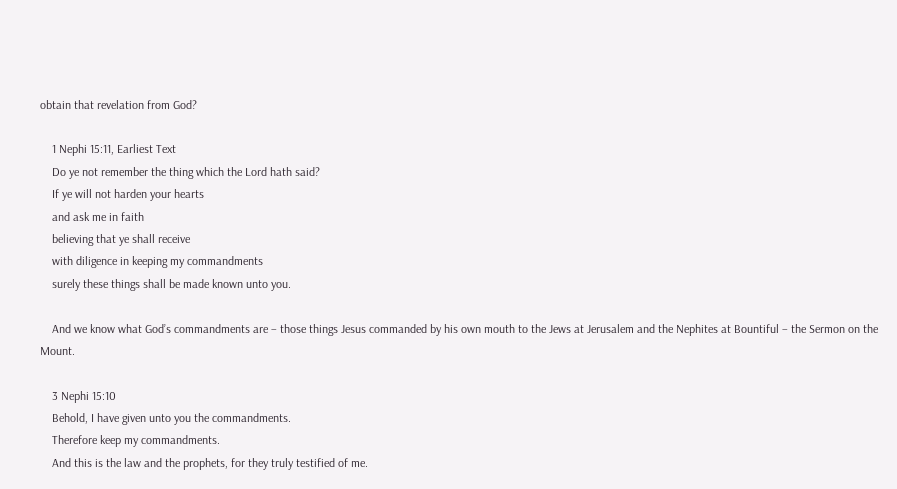obtain that revelation from God?

    1 Nephi 15:11, Earliest Text
    Do ye not remember the thing which the Lord hath said?
    If ye will not harden your hearts
    and ask me in faith
    believing that ye shall receive
    with diligence in keeping my commandments
    surely these things shall be made known unto you.

    And we know what God’s commandments are – those things Jesus commanded by his own mouth to the Jews at Jerusalem and the Nephites at Bountiful – the Sermon on the Mount.

    3 Nephi 15:10
    Behold, I have given unto you the commandments.
    Therefore keep my commandments.
    And this is the law and the prophets, for they truly testified of me.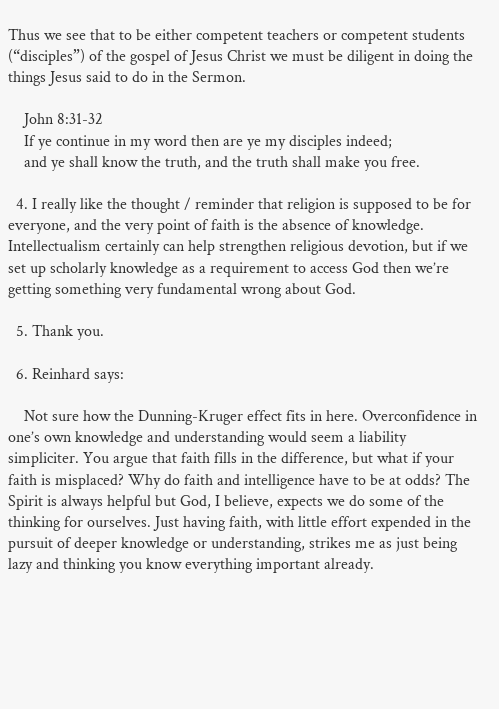Thus we see that to be either competent teachers or competent students (“disciples”) of the gospel of Jesus Christ we must be diligent in doing the things Jesus said to do in the Sermon.

    John 8:31-32
    If ye continue in my word then are ye my disciples indeed;
    and ye shall know the truth, and the truth shall make you free.

  4. I really like the thought / reminder that religion is supposed to be for everyone, and the very point of faith is the absence of knowledge. Intellectualism certainly can help strengthen religious devotion, but if we set up scholarly knowledge as a requirement to access God then we’re getting something very fundamental wrong about God.

  5. Thank you.

  6. Reinhard says:

    Not sure how the Dunning-Kruger effect fits in here. Overconfidence in one’s own knowledge and understanding would seem a liability simpliciter. You argue that faith fills in the difference, but what if your faith is misplaced? Why do faith and intelligence have to be at odds? The Spirit is always helpful but God, I believe, expects we do some of the thinking for ourselves. Just having faith, with little effort expended in the pursuit of deeper knowledge or understanding, strikes me as just being lazy and thinking you know everything important already.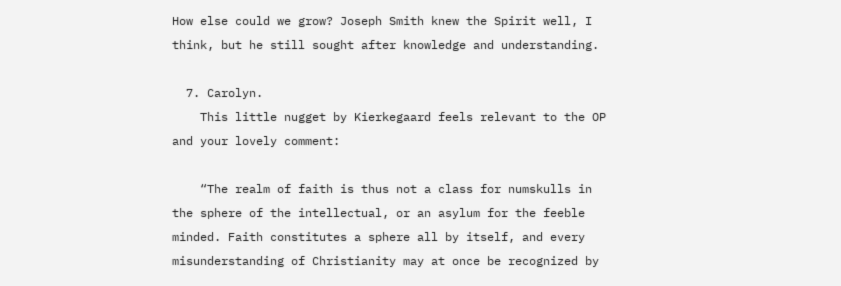How else could we grow? Joseph Smith knew the Spirit well, I think, but he still sought after knowledge and understanding.

  7. Carolyn.
    This little nugget by Kierkegaard feels relevant to the OP and your lovely comment:

    “The realm of faith is thus not a class for numskulls in the sphere of the intellectual, or an asylum for the feeble minded. Faith constitutes a sphere all by itself, and every misunderstanding of Christianity may at once be recognized by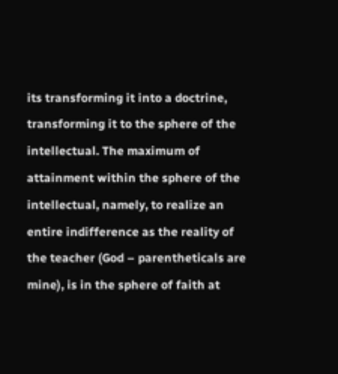its transforming it into a doctrine, transforming it to the sphere of the intellectual. The maximum of attainment within the sphere of the intellectual, namely, to realize an entire indifference as the reality of the teacher (God – parentheticals are mine), is in the sphere of faith at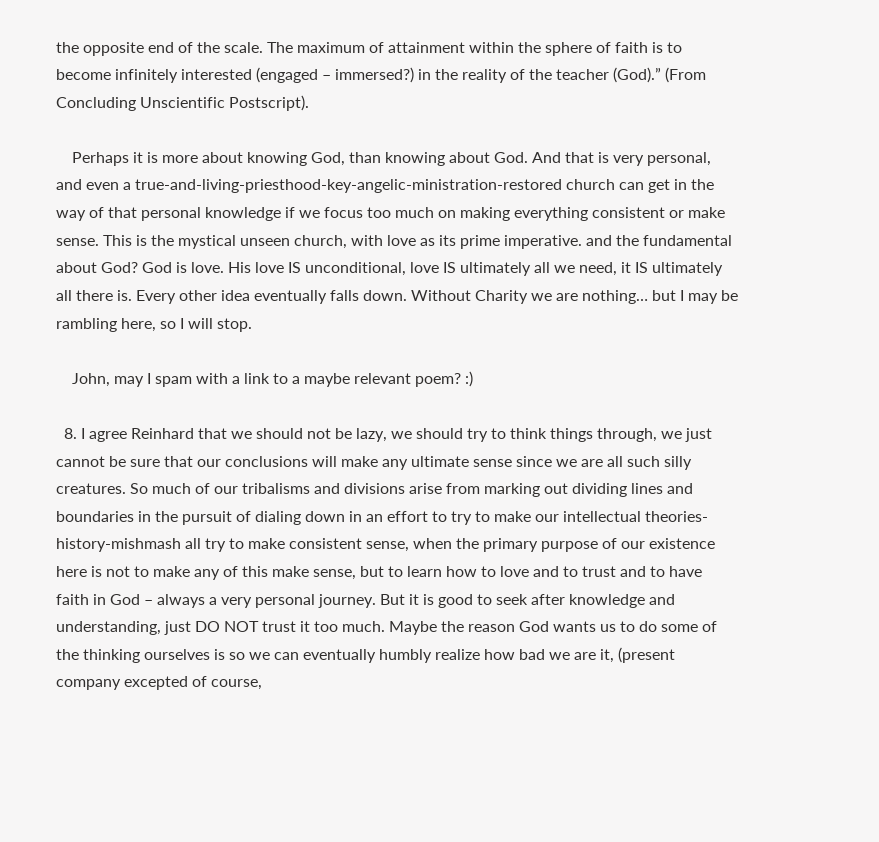the opposite end of the scale. The maximum of attainment within the sphere of faith is to become infinitely interested (engaged – immersed?) in the reality of the teacher (God).” (From Concluding Unscientific Postscript).

    Perhaps it is more about knowing God, than knowing about God. And that is very personal, and even a true-and-living-priesthood-key-angelic-ministration-restored church can get in the way of that personal knowledge if we focus too much on making everything consistent or make sense. This is the mystical unseen church, with love as its prime imperative. and the fundamental about God? God is love. His love IS unconditional, love IS ultimately all we need, it IS ultimately all there is. Every other idea eventually falls down. Without Charity we are nothing… but I may be rambling here, so I will stop.

    John, may I spam with a link to a maybe relevant poem? :)

  8. I agree Reinhard that we should not be lazy, we should try to think things through, we just cannot be sure that our conclusions will make any ultimate sense since we are all such silly creatures. So much of our tribalisms and divisions arise from marking out dividing lines and boundaries in the pursuit of dialing down in an effort to try to make our intellectual theories-history-mishmash all try to make consistent sense, when the primary purpose of our existence here is not to make any of this make sense, but to learn how to love and to trust and to have faith in God – always a very personal journey. But it is good to seek after knowledge and understanding, just DO NOT trust it too much. Maybe the reason God wants us to do some of the thinking ourselves is so we can eventually humbly realize how bad we are it, (present company excepted of course,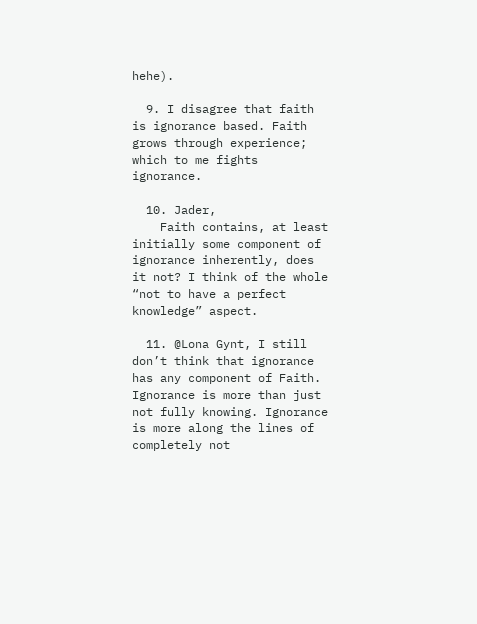hehe).

  9. I disagree that faith is ignorance based. Faith grows through experience; which to me fights ignorance.

  10. Jader,
    Faith contains, at least initially some component of ignorance inherently, does it not? I think of the whole “not to have a perfect knowledge” aspect.

  11. @Lona Gynt, I still don’t think that ignorance has any component of Faith. Ignorance is more than just not fully knowing. Ignorance is more along the lines of completely not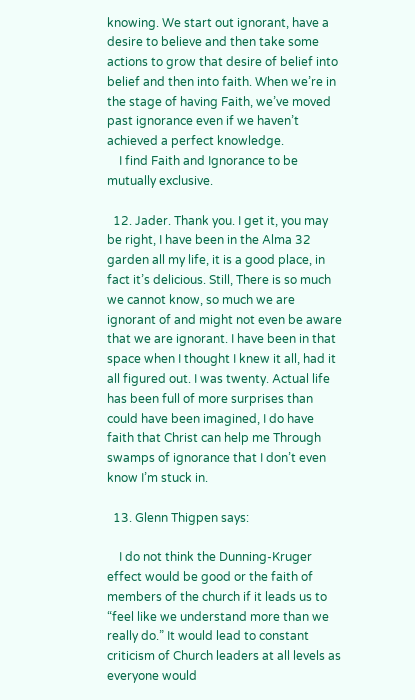knowing. We start out ignorant, have a desire to believe and then take some actions to grow that desire of belief into belief and then into faith. When we’re in the stage of having Faith, we’ve moved past ignorance even if we haven’t achieved a perfect knowledge.
    I find Faith and Ignorance to be mutually exclusive.

  12. Jader. Thank you. I get it, you may be right, I have been in the Alma 32 garden all my life, it is a good place, in fact it’s delicious. Still, There is so much we cannot know, so much we are ignorant of and might not even be aware that we are ignorant. I have been in that space when I thought I knew it all, had it all figured out. I was twenty. Actual life has been full of more surprises than could have been imagined, I do have faith that Christ can help me Through swamps of ignorance that I don’t even know I’m stuck in.

  13. Glenn Thigpen says:

    I do not think the Dunning-Kruger effect would be good or the faith of members of the church if it leads us to “feel like we understand more than we really do.” It would lead to constant criticism of Church leaders at all levels as everyone would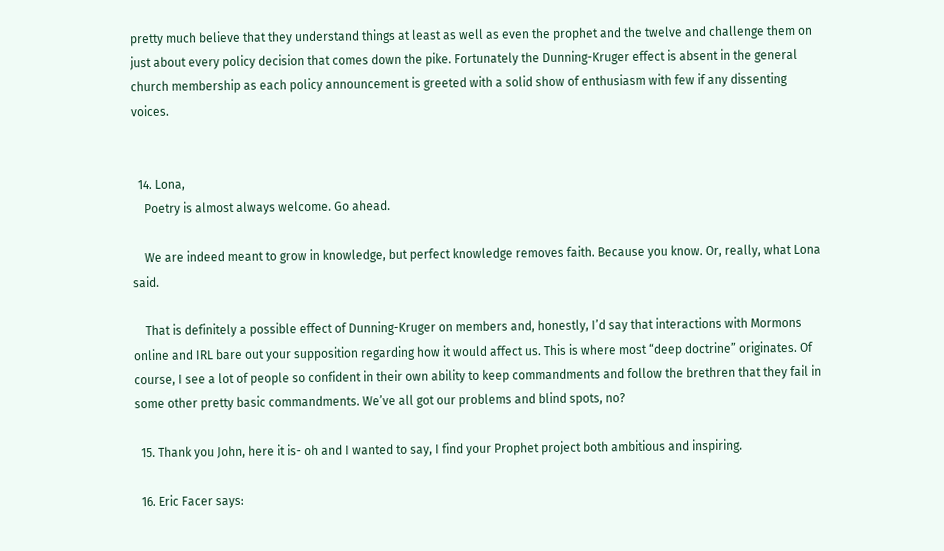pretty much believe that they understand things at least as well as even the prophet and the twelve and challenge them on just about every policy decision that comes down the pike. Fortunately the Dunning-Kruger effect is absent in the general church membership as each policy announcement is greeted with a solid show of enthusiasm with few if any dissenting voices.


  14. Lona,
    Poetry is almost always welcome. Go ahead.

    We are indeed meant to grow in knowledge, but perfect knowledge removes faith. Because you know. Or, really, what Lona said.

    That is definitely a possible effect of Dunning-Kruger on members and, honestly, I’d say that interactions with Mormons online and IRL bare out your supposition regarding how it would affect us. This is where most “deep doctrine” originates. Of course, I see a lot of people so confident in their own ability to keep commandments and follow the brethren that they fail in some other pretty basic commandments. We’ve all got our problems and blind spots, no?

  15. Thank you John, here it is- oh and I wanted to say, I find your Prophet project both ambitious and inspiring.

  16. Eric Facer says: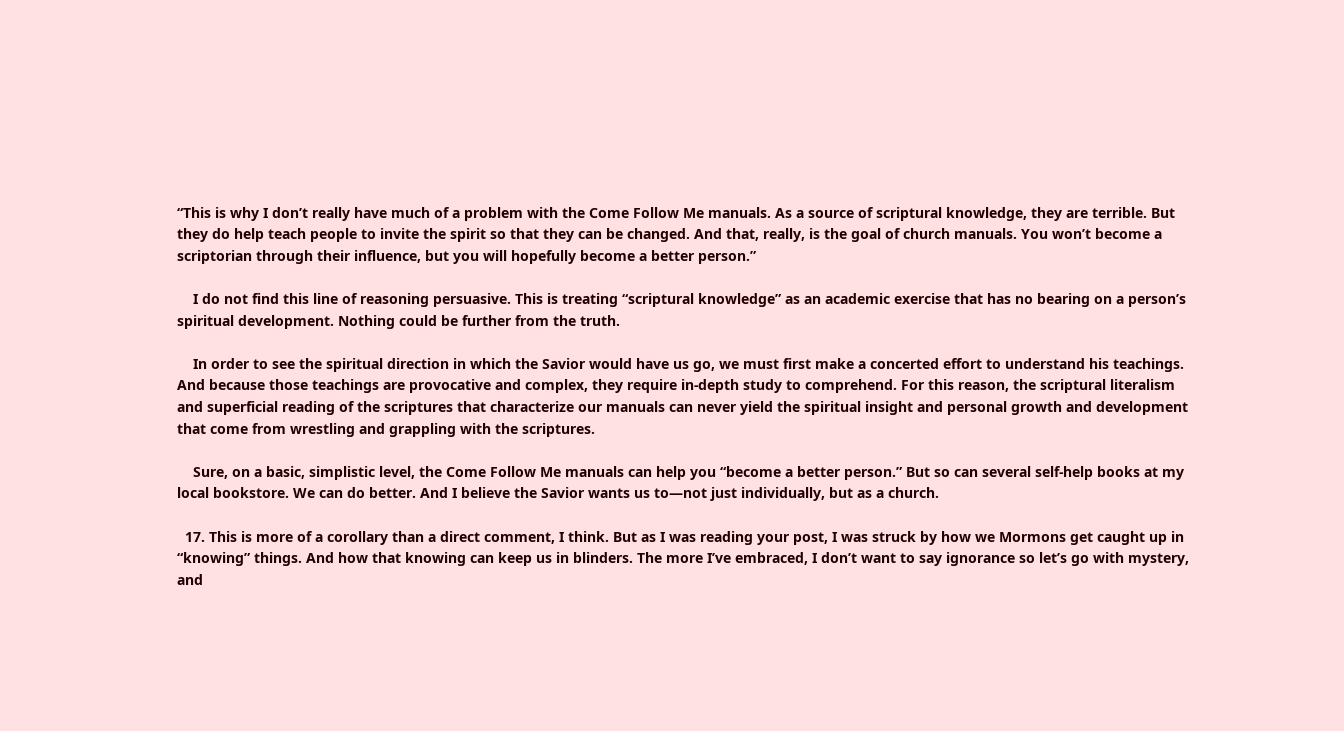“This is why I don’t really have much of a problem with the Come Follow Me manuals. As a source of scriptural knowledge, they are terrible. But they do help teach people to invite the spirit so that they can be changed. And that, really, is the goal of church manuals. You won’t become a scriptorian through their influence, but you will hopefully become a better person.”

    I do not find this line of reasoning persuasive. This is treating “scriptural knowledge” as an academic exercise that has no bearing on a person’s spiritual development. Nothing could be further from the truth.

    In order to see the spiritual direction in which the Savior would have us go, we must first make a concerted effort to understand his teachings. And because those teachings are provocative and complex, they require in-depth study to comprehend. For this reason, the scriptural literalism and superficial reading of the scriptures that characterize our manuals can never yield the spiritual insight and personal growth and development that come from wrestling and grappling with the scriptures.

    Sure, on a basic, simplistic level, the Come Follow Me manuals can help you “become a better person.” But so can several self-help books at my local bookstore. We can do better. And I believe the Savior wants us to—not just individually, but as a church.

  17. This is more of a corollary than a direct comment, I think. But as I was reading your post, I was struck by how we Mormons get caught up in “knowing” things. And how that knowing can keep us in blinders. The more I’ve embraced, I don’t want to say ignorance so let’s go with mystery, and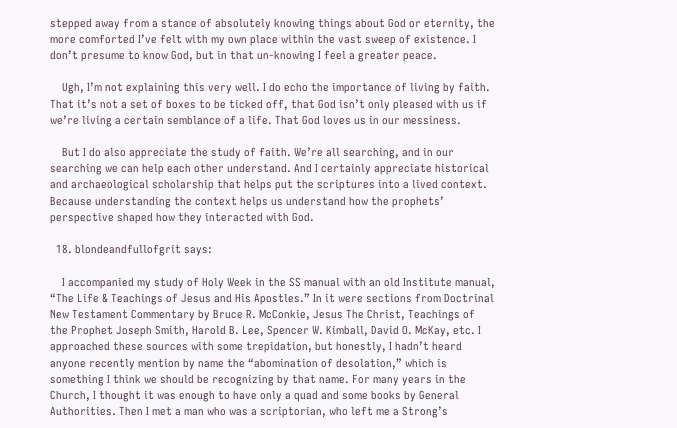stepped away from a stance of absolutely knowing things about God or eternity, the more comforted I’ve felt with my own place within the vast sweep of existence. I don’t presume to know God, but in that un-knowing I feel a greater peace.

    Ugh, I’m not explaining this very well. I do echo the importance of living by faith. That it’s not a set of boxes to be ticked off, that God isn’t only pleased with us if we’re living a certain semblance of a life. That God loves us in our messiness.

    But I do also appreciate the study of faith. We’re all searching, and in our searching we can help each other understand. And I certainly appreciate historical and archaeological scholarship that helps put the scriptures into a lived context. Because understanding the context helps us understand how the prophets’ perspective shaped how they interacted with God.

  18. blondeandfullofgrit says:

    I accompanied my study of Holy Week in the SS manual with an old Institute manual, “The Life & Teachings of Jesus and His Apostles.” In it were sections from Doctrinal New Testament Commentary by Bruce R. McConkie, Jesus The Christ, Teachings of the Prophet Joseph Smith, Harold B. Lee, Spencer W. Kimball, David O. McKay, etc. I approached these sources with some trepidation, but honestly, I hadn’t heard anyone recently mention by name the “abomination of desolation,” which is something I think we should be recognizing by that name. For many years in the Church, I thought it was enough to have only a quad and some books by General Authorities. Then I met a man who was a scriptorian, who left me a Strong’s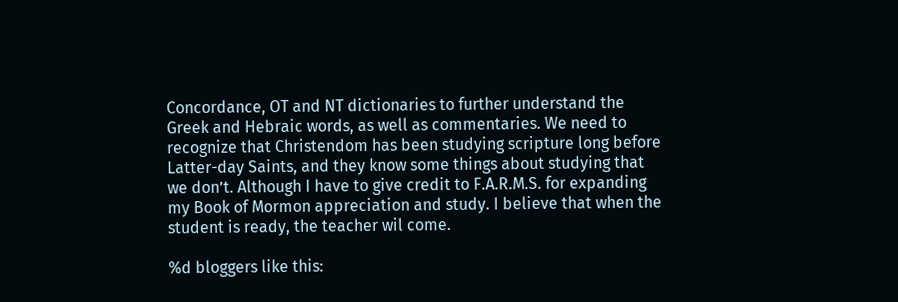Concordance, OT and NT dictionaries to further understand the Greek and Hebraic words, as well as commentaries. We need to recognize that Christendom has been studying scripture long before Latter-day Saints, and they know some things about studying that we don’t. Although I have to give credit to F.A.R.M.S. for expanding my Book of Mormon appreciation and study. I believe that when the student is ready, the teacher wil come.

%d bloggers like this: